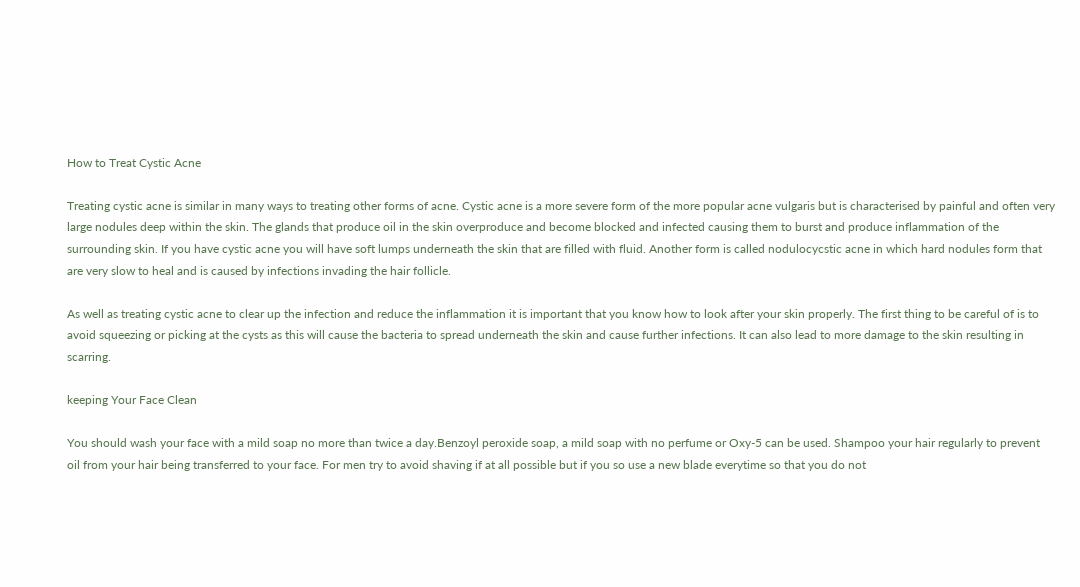How to Treat Cystic Acne

Treating cystic acne is similar in many ways to treating other forms of acne. Cystic acne is a more severe form of the more popular acne vulgaris but is characterised by painful and often very large nodules deep within the skin. The glands that produce oil in the skin overproduce and become blocked and infected causing them to burst and produce inflammation of the surrounding skin. If you have cystic acne you will have soft lumps underneath the skin that are filled with fluid. Another form is called nodulocycstic acne in which hard nodules form that are very slow to heal and is caused by infections invading the hair follicle.

As well as treating cystic acne to clear up the infection and reduce the inflammation it is important that you know how to look after your skin properly. The first thing to be careful of is to avoid squeezing or picking at the cysts as this will cause the bacteria to spread underneath the skin and cause further infections. It can also lead to more damage to the skin resulting in scarring.

keeping Your Face Clean

You should wash your face with a mild soap no more than twice a day.Benzoyl peroxide soap, a mild soap with no perfume or Oxy-5 can be used. Shampoo your hair regularly to prevent oil from your hair being transferred to your face. For men try to avoid shaving if at all possible but if you so use a new blade everytime so that you do not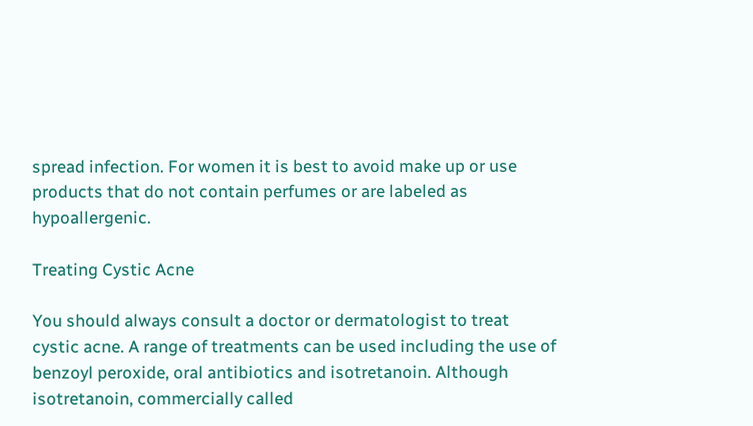spread infection. For women it is best to avoid make up or use products that do not contain perfumes or are labeled as hypoallergenic.

Treating Cystic Acne

You should always consult a doctor or dermatologist to treat cystic acne. A range of treatments can be used including the use of benzoyl peroxide, oral antibiotics and isotretanoin. Although isotretanoin, commercially called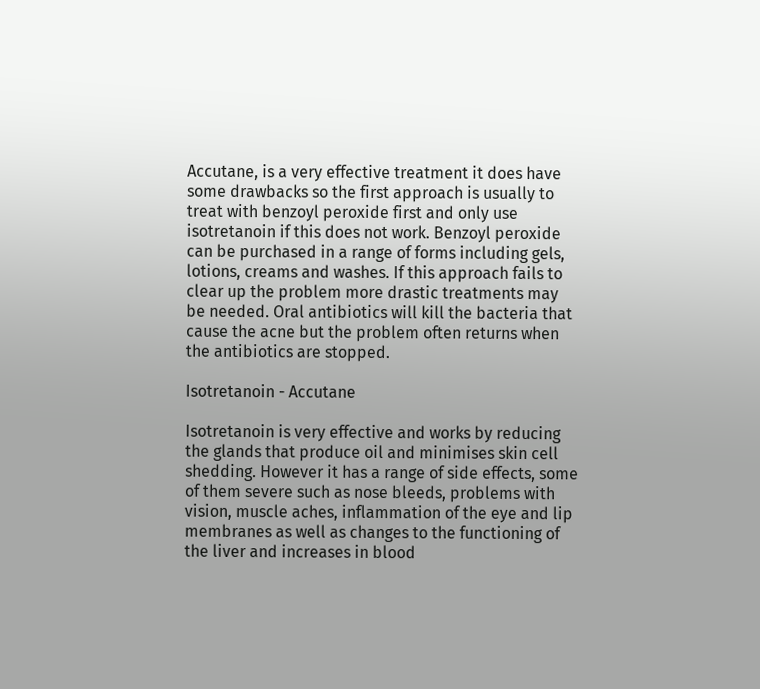Accutane, is a very effective treatment it does have some drawbacks so the first approach is usually to treat with benzoyl peroxide first and only use isotretanoin if this does not work. Benzoyl peroxide can be purchased in a range of forms including gels, lotions, creams and washes. If this approach fails to clear up the problem more drastic treatments may be needed. Oral antibiotics will kill the bacteria that cause the acne but the problem often returns when the antibiotics are stopped.

Isotretanoin - Accutane

Isotretanoin is very effective and works by reducing the glands that produce oil and minimises skin cell shedding. However it has a range of side effects, some of them severe such as nose bleeds, problems with vision, muscle aches, inflammation of the eye and lip membranes as well as changes to the functioning of the liver and increases in blood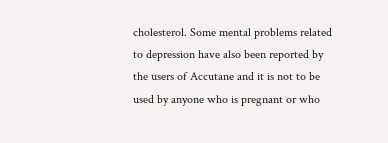cholesterol. Some mental problems related to depression have also been reported by the users of Accutane and it is not to be used by anyone who is pregnant or who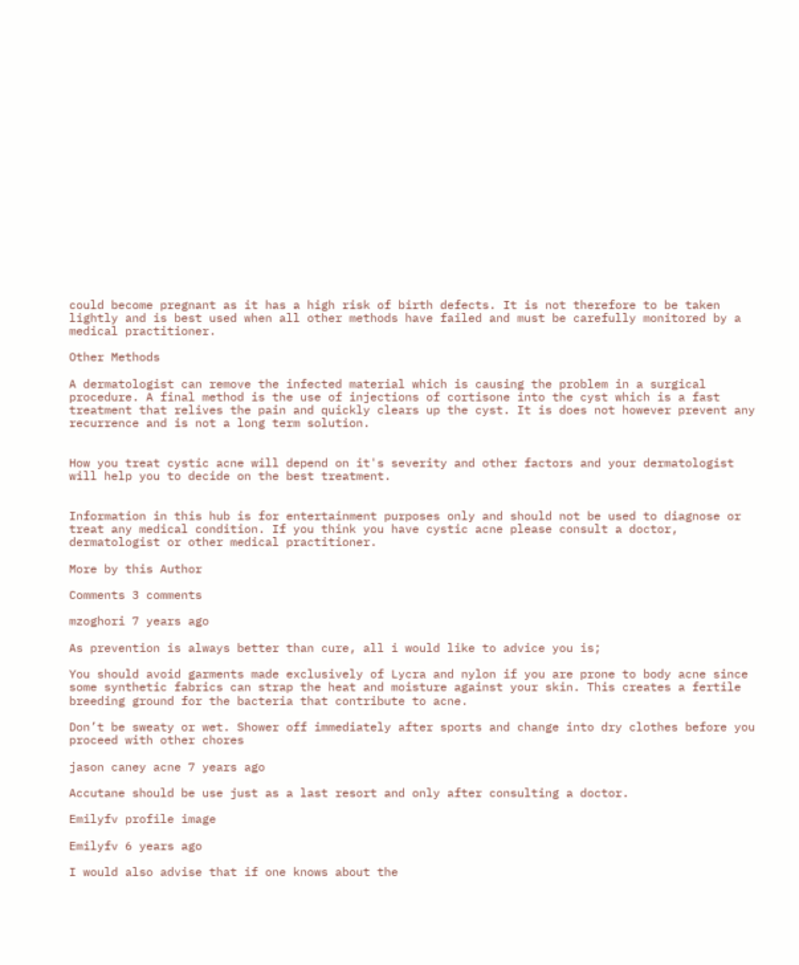could become pregnant as it has a high risk of birth defects. It is not therefore to be taken lightly and is best used when all other methods have failed and must be carefully monitored by a medical practitioner.

Other Methods

A dermatologist can remove the infected material which is causing the problem in a surgical procedure. A final method is the use of injections of cortisone into the cyst which is a fast treatment that relives the pain and quickly clears up the cyst. It is does not however prevent any recurrence and is not a long term solution.


How you treat cystic acne will depend on it's severity and other factors and your dermatologist will help you to decide on the best treatment.


Information in this hub is for entertainment purposes only and should not be used to diagnose or treat any medical condition. If you think you have cystic acne please consult a doctor, dermatologist or other medical practitioner.

More by this Author

Comments 3 comments

mzoghori 7 years ago

As prevention is always better than cure, all i would like to advice you is;

You should avoid garments made exclusively of Lycra and nylon if you are prone to body acne since some synthetic fabrics can strap the heat and moisture against your skin. This creates a fertile breeding ground for the bacteria that contribute to acne.

Don’t be sweaty or wet. Shower off immediately after sports and change into dry clothes before you proceed with other chores

jason caney acne 7 years ago

Accutane should be use just as a last resort and only after consulting a doctor.

Emilyfv profile image

Emilyfv 6 years ago

I would also advise that if one knows about the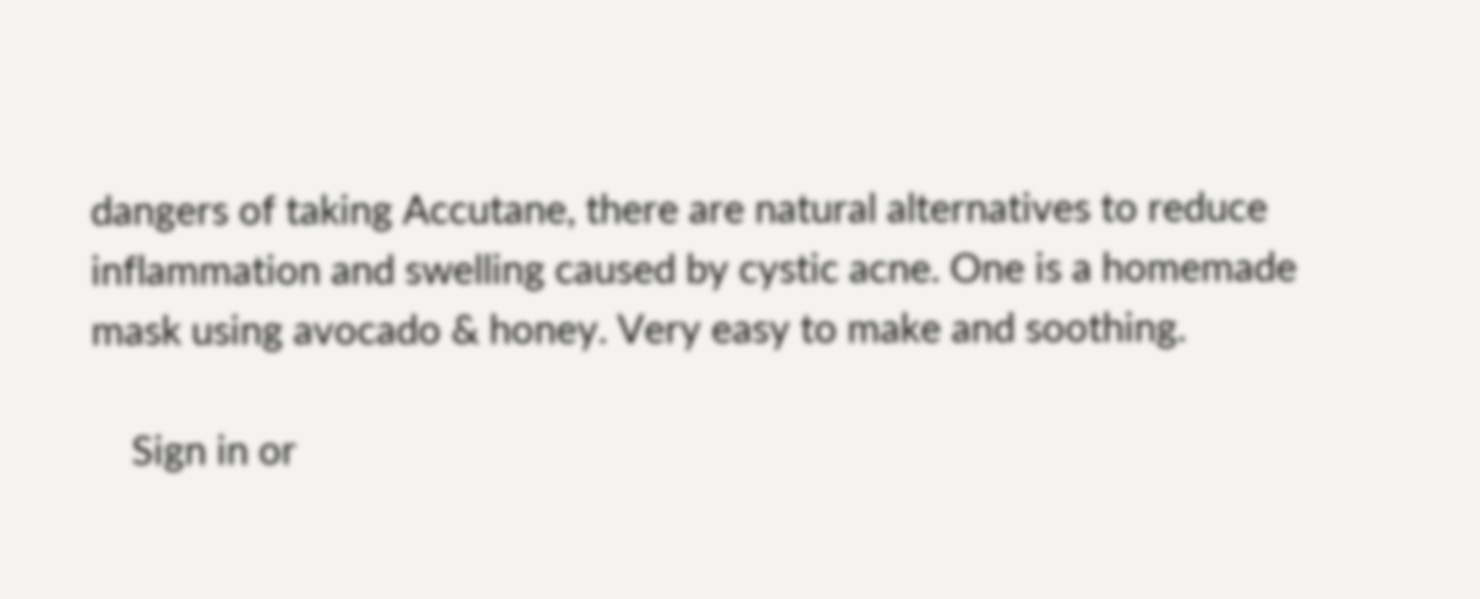dangers of taking Accutane, there are natural alternatives to reduce inflammation and swelling caused by cystic acne. One is a homemade mask using avocado & honey. Very easy to make and soothing.

    Sign in or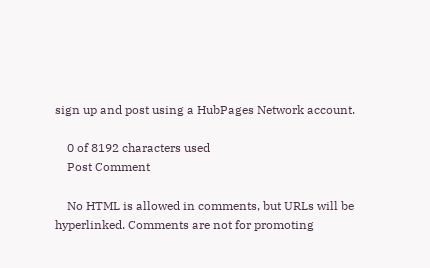sign up and post using a HubPages Network account.

    0 of 8192 characters used
    Post Comment

    No HTML is allowed in comments, but URLs will be hyperlinked. Comments are not for promoting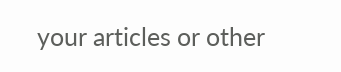your articles or other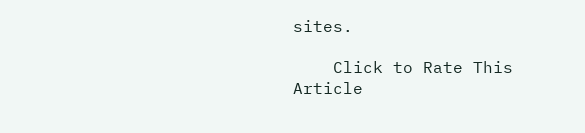sites.

    Click to Rate This Article